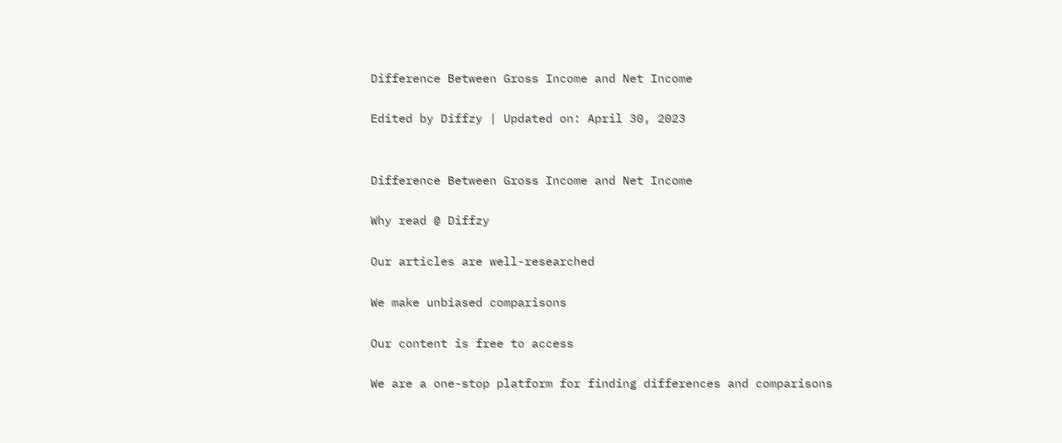Difference Between Gross Income and Net Income

Edited by Diffzy | Updated on: April 30, 2023


Difference Between Gross Income and Net Income

Why read @ Diffzy

Our articles are well-researched

We make unbiased comparisons

Our content is free to access

We are a one-stop platform for finding differences and comparisons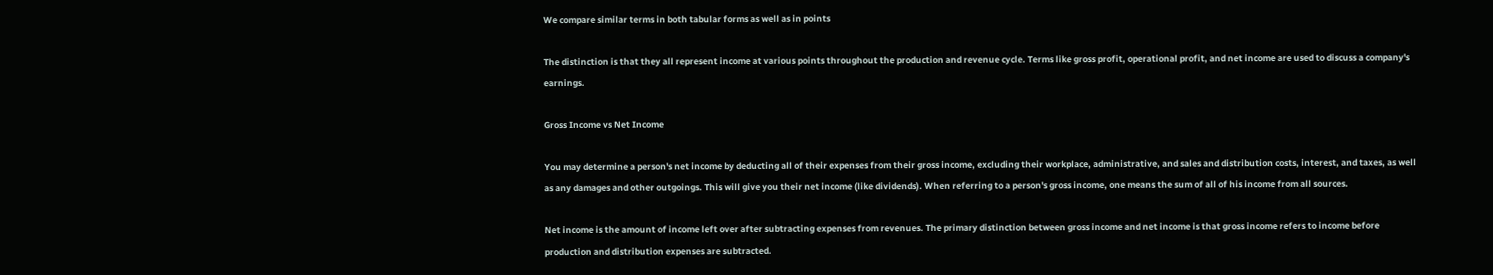We compare similar terms in both tabular forms as well as in points

The distinction is that they all represent income at various points throughout the production and revenue cycle. Terms like gross profit, operational profit, and net income are used to discuss a company's earnings.

Gross Income vs Net Income

You may determine a person's net income by deducting all of their expenses from their gross income, excluding their workplace, administrative, and sales and distribution costs, interest, and taxes, as well as any damages and other outgoings. This will give you their net income (like dividends). When referring to a person's gross income, one means the sum of all of his income from all sources.

Net income is the amount of income left over after subtracting expenses from revenues. The primary distinction between gross income and net income is that gross income refers to income before production and distribution expenses are subtracted.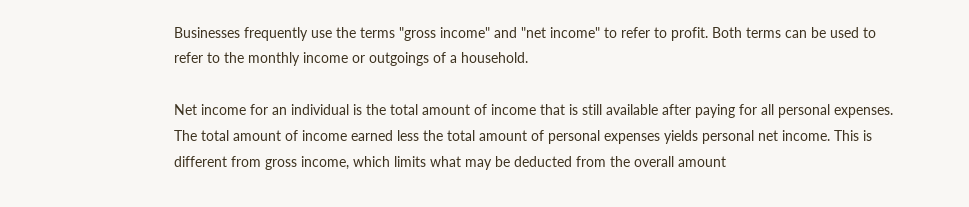Businesses frequently use the terms "gross income" and "net income" to refer to profit. Both terms can be used to refer to the monthly income or outgoings of a household.

Net income for an individual is the total amount of income that is still available after paying for all personal expenses. The total amount of income earned less the total amount of personal expenses yields personal net income. This is different from gross income, which limits what may be deducted from the overall amount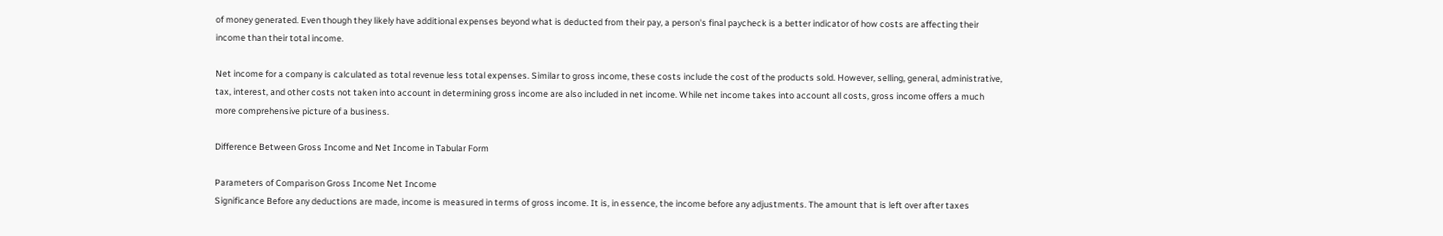of money generated. Even though they likely have additional expenses beyond what is deducted from their pay, a person's final paycheck is a better indicator of how costs are affecting their income than their total income.

Net income for a company is calculated as total revenue less total expenses. Similar to gross income, these costs include the cost of the products sold. However, selling, general, administrative, tax, interest, and other costs not taken into account in determining gross income are also included in net income. While net income takes into account all costs, gross income offers a much more comprehensive picture of a business.

Difference Between Gross Income and Net Income in Tabular Form

Parameters of Comparison Gross Income Net Income
Significance Before any deductions are made, income is measured in terms of gross income. It is, in essence, the income before any adjustments. The amount that is left over after taxes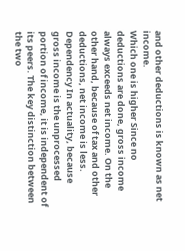and other deductions is known as net income.
Which one is higher Since no deductions are done, gross income always exceeds net income. On the other hand, because of tax and other deductions, net income is less.
Dependency In actuality, because gross income is the unprocessed portion of income, it is independent of its peers. The key distinction between the two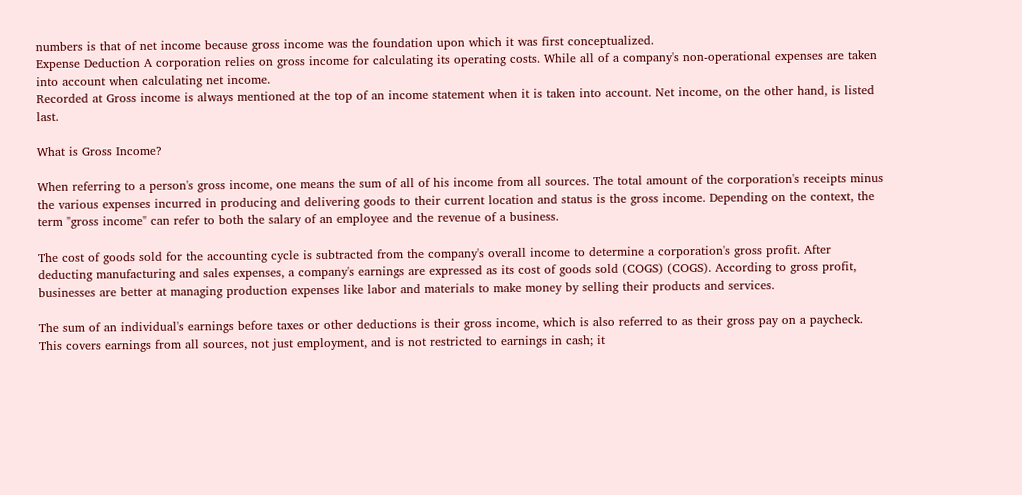numbers is that of net income because gross income was the foundation upon which it was first conceptualized.
Expense Deduction A corporation relies on gross income for calculating its operating costs. While all of a company's non-operational expenses are taken into account when calculating net income.
Recorded at Gross income is always mentioned at the top of an income statement when it is taken into account. Net income, on the other hand, is listed last.

What is Gross Income?

When referring to a person's gross income, one means the sum of all of his income from all sources. The total amount of the corporation's receipts minus the various expenses incurred in producing and delivering goods to their current location and status is the gross income. Depending on the context, the term "gross income" can refer to both the salary of an employee and the revenue of a business.

The cost of goods sold for the accounting cycle is subtracted from the company's overall income to determine a corporation's gross profit. After deducting manufacturing and sales expenses, a company's earnings are expressed as its cost of goods sold (COGS) (COGS). According to gross profit, businesses are better at managing production expenses like labor and materials to make money by selling their products and services.

The sum of an individual's earnings before taxes or other deductions is their gross income, which is also referred to as their gross pay on a paycheck. This covers earnings from all sources, not just employment, and is not restricted to earnings in cash; it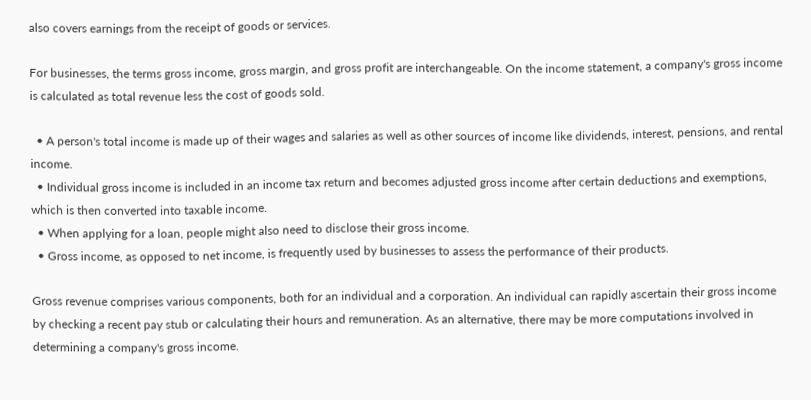also covers earnings from the receipt of goods or services.

For businesses, the terms gross income, gross margin, and gross profit are interchangeable. On the income statement, a company's gross income is calculated as total revenue less the cost of goods sold.

  • A person's total income is made up of their wages and salaries as well as other sources of income like dividends, interest, pensions, and rental income.
  • Individual gross income is included in an income tax return and becomes adjusted gross income after certain deductions and exemptions, which is then converted into taxable income.
  • When applying for a loan, people might also need to disclose their gross income.
  • Gross income, as opposed to net income, is frequently used by businesses to assess the performance of their products.

Gross revenue comprises various components, both for an individual and a corporation. An individual can rapidly ascertain their gross income by checking a recent pay stub or calculating their hours and remuneration. As an alternative, there may be more computations involved in determining a company's gross income.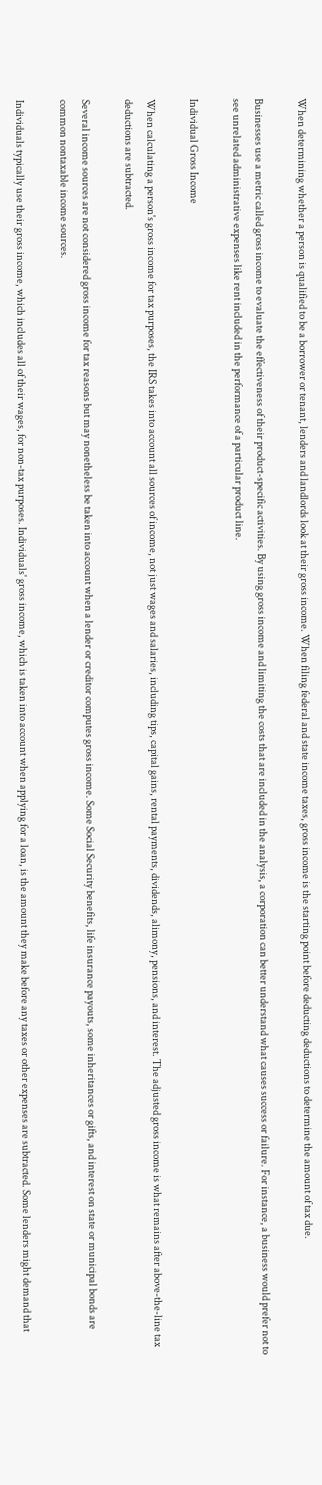When determining whether a person is qualified to be a borrower or tenant, lenders and landlords look at their gross income. When filing federal and state income taxes, gross income is the starting point before deducting deductions to determine the amount of tax due.

Businesses use a metric called gross income to evaluate the effectiveness of their product-specific activities. By using gross income and limiting the costs that are included in the analysis, a corporation can better understand what causes success or failure. For instance, a business would prefer not to see unrelated administrative expenses like rent included in the performance of a particular product line.

Individual Gross Income

When calculating a person's gross income for tax purposes, the IRS takes into account all sources of income, not just wages and salaries, including tips, capital gains, rental payments, dividends, alimony, pensions, and interest. The adjusted gross income is what remains after above-the-line tax deductions are subtracted.

Several income sources are not considered gross income for tax reasons but may nonetheless be taken into account when a lender or creditor computes gross income. Some Social Security benefits, life insurance payouts, some inheritances or gifts, and interest on state or municipal bonds are common nontaxable income sources.

Individuals typically use their gross income, which includes all of their wages, for non-tax purposes. Individuals' gross income, which is taken into account when applying for a loan, is the amount they make before any taxes or other expenses are subtracted. Some lenders might demand that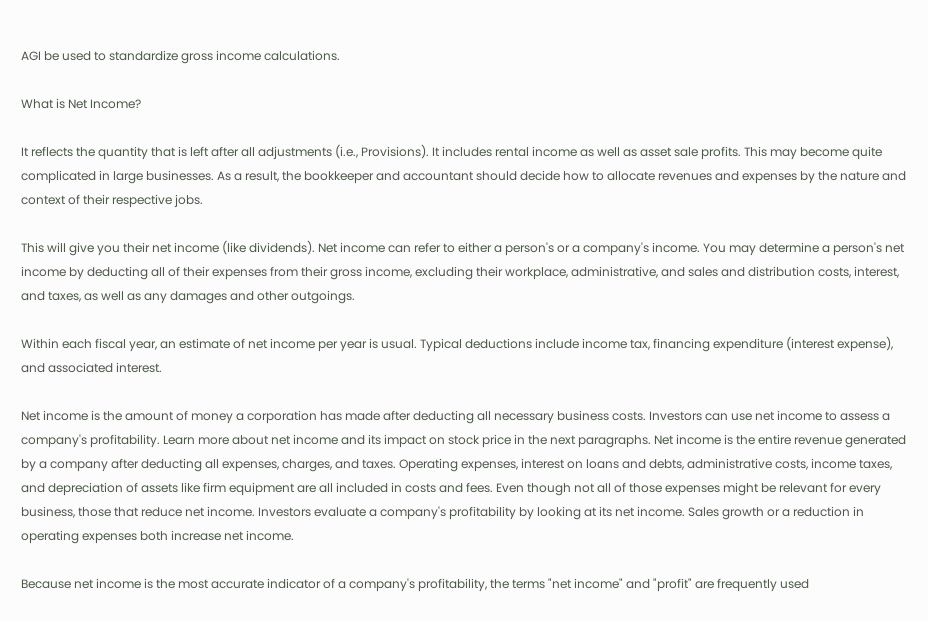AGI be used to standardize gross income calculations.

What is Net Income?

It reflects the quantity that is left after all adjustments (i.e., Provisions). It includes rental income as well as asset sale profits. This may become quite complicated in large businesses. As a result, the bookkeeper and accountant should decide how to allocate revenues and expenses by the nature and context of their respective jobs.

This will give you their net income (like dividends). Net income can refer to either a person's or a company's income. You may determine a person's net income by deducting all of their expenses from their gross income, excluding their workplace, administrative, and sales and distribution costs, interest, and taxes, as well as any damages and other outgoings.

Within each fiscal year, an estimate of net income per year is usual. Typical deductions include income tax, financing expenditure (interest expense), and associated interest.

Net income is the amount of money a corporation has made after deducting all necessary business costs. Investors can use net income to assess a company's profitability. Learn more about net income and its impact on stock price in the next paragraphs. Net income is the entire revenue generated by a company after deducting all expenses, charges, and taxes. Operating expenses, interest on loans and debts, administrative costs, income taxes, and depreciation of assets like firm equipment are all included in costs and fees. Even though not all of those expenses might be relevant for every business, those that reduce net income. Investors evaluate a company's profitability by looking at its net income. Sales growth or a reduction in operating expenses both increase net income.

Because net income is the most accurate indicator of a company's profitability, the terms "net income" and "profit" are frequently used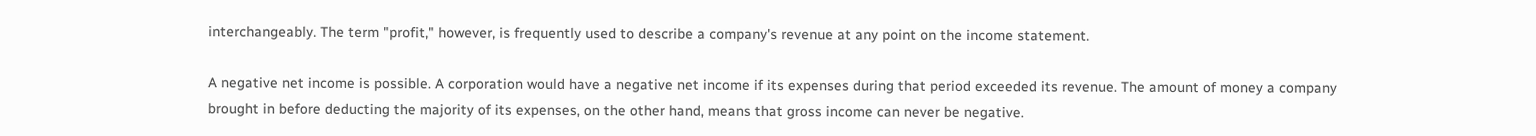interchangeably. The term "profit," however, is frequently used to describe a company's revenue at any point on the income statement.

A negative net income is possible. A corporation would have a negative net income if its expenses during that period exceeded its revenue. The amount of money a company brought in before deducting the majority of its expenses, on the other hand, means that gross income can never be negative.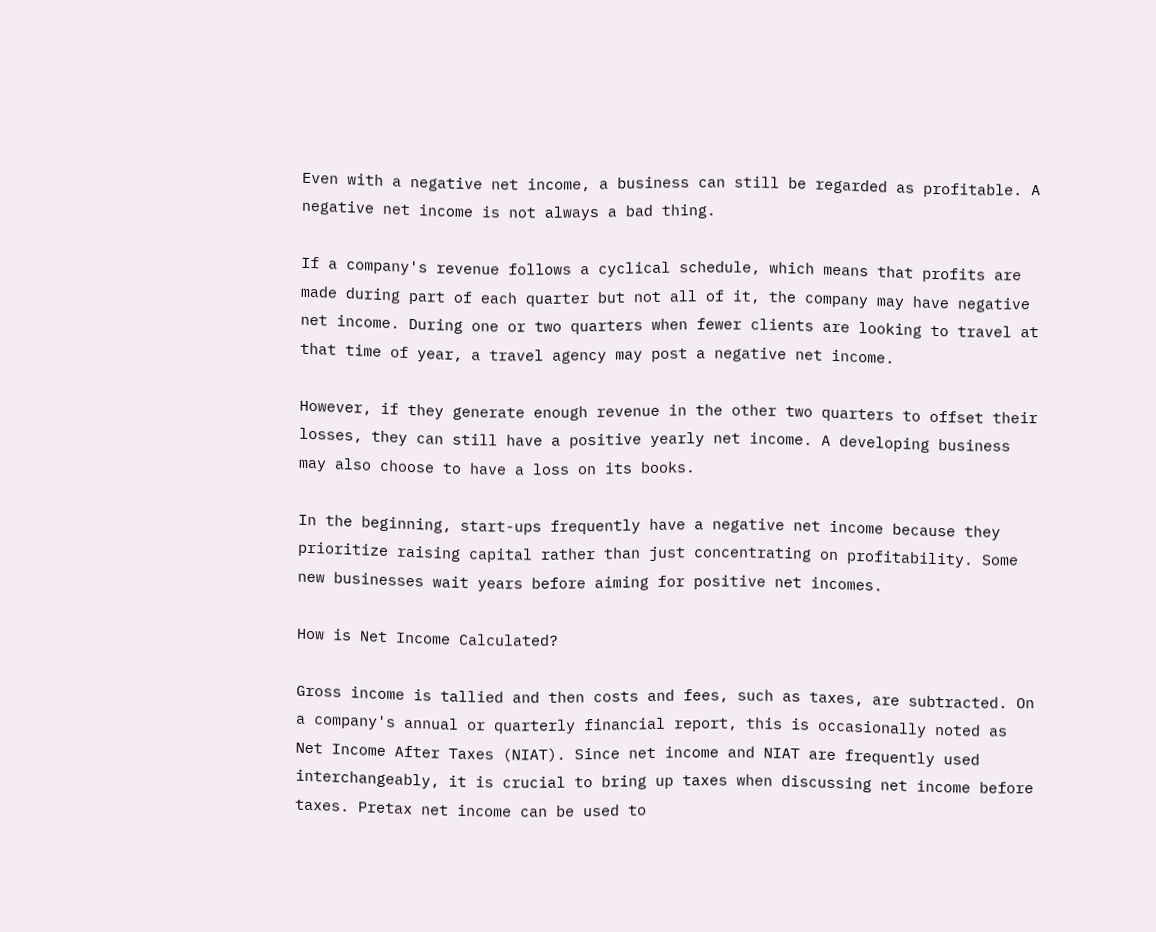Even with a negative net income, a business can still be regarded as profitable. A negative net income is not always a bad thing.

If a company's revenue follows a cyclical schedule, which means that profits are made during part of each quarter but not all of it, the company may have negative net income. During one or two quarters when fewer clients are looking to travel at that time of year, a travel agency may post a negative net income.

However, if they generate enough revenue in the other two quarters to offset their losses, they can still have a positive yearly net income. A developing business may also choose to have a loss on its books.

In the beginning, start-ups frequently have a negative net income because they prioritize raising capital rather than just concentrating on profitability. Some new businesses wait years before aiming for positive net incomes.

How is Net Income Calculated?

Gross income is tallied and then costs and fees, such as taxes, are subtracted. On a company's annual or quarterly financial report, this is occasionally noted as Net Income After Taxes (NIAT). Since net income and NIAT are frequently used interchangeably, it is crucial to bring up taxes when discussing net income before taxes. Pretax net income can be used to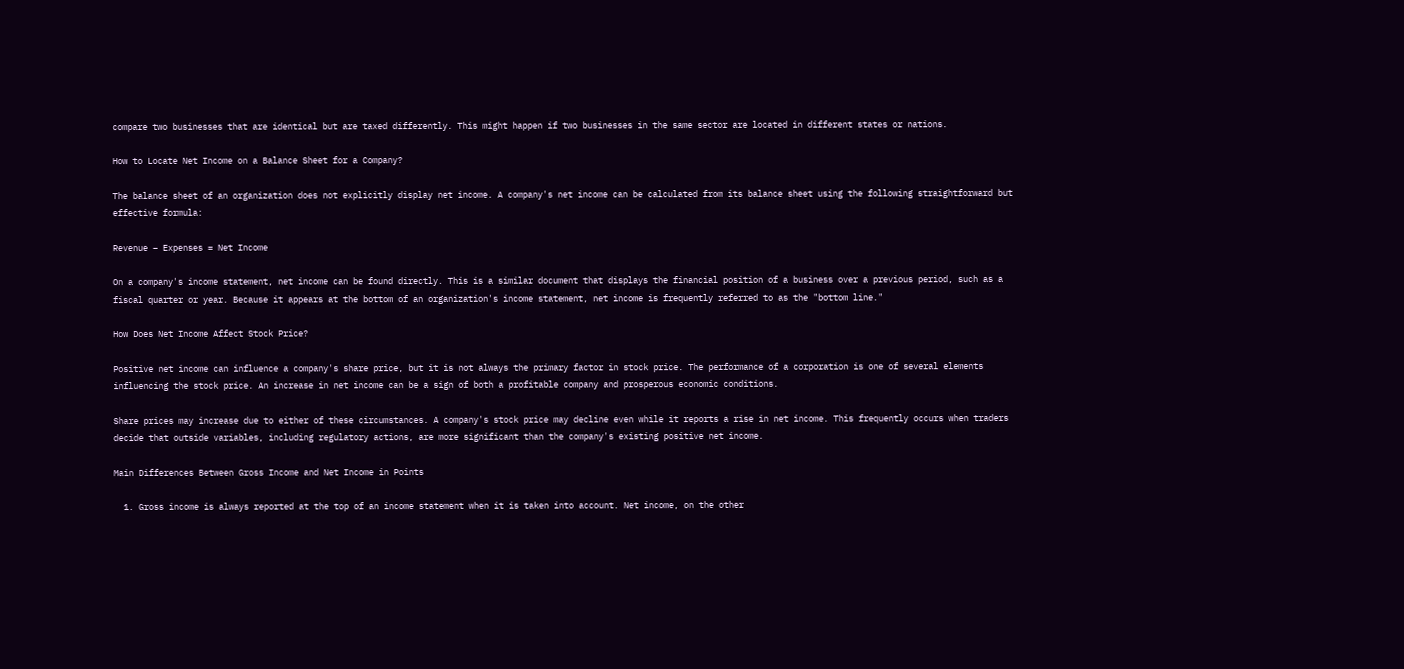compare two businesses that are identical but are taxed differently. This might happen if two businesses in the same sector are located in different states or nations.

How to Locate Net Income on a Balance Sheet for a Company?

The balance sheet of an organization does not explicitly display net income. A company's net income can be calculated from its balance sheet using the following straightforward but effective formula:

Revenue – Expenses = Net Income

On a company's income statement, net income can be found directly. This is a similar document that displays the financial position of a business over a previous period, such as a fiscal quarter or year. Because it appears at the bottom of an organization's income statement, net income is frequently referred to as the "bottom line."

How Does Net Income Affect Stock Price?

Positive net income can influence a company's share price, but it is not always the primary factor in stock price. The performance of a corporation is one of several elements influencing the stock price. An increase in net income can be a sign of both a profitable company and prosperous economic conditions.

Share prices may increase due to either of these circumstances. A company's stock price may decline even while it reports a rise in net income. This frequently occurs when traders decide that outside variables, including regulatory actions, are more significant than the company's existing positive net income.

Main Differences Between Gross Income and Net Income in Points

  1. Gross income is always reported at the top of an income statement when it is taken into account. Net income, on the other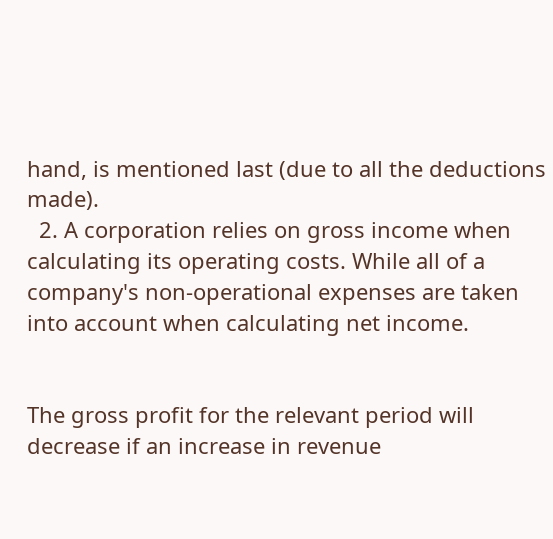hand, is mentioned last (due to all the deductions made).
  2. A corporation relies on gross income when calculating its operating costs. While all of a company's non-operational expenses are taken into account when calculating net income.


The gross profit for the relevant period will decrease if an increase in revenue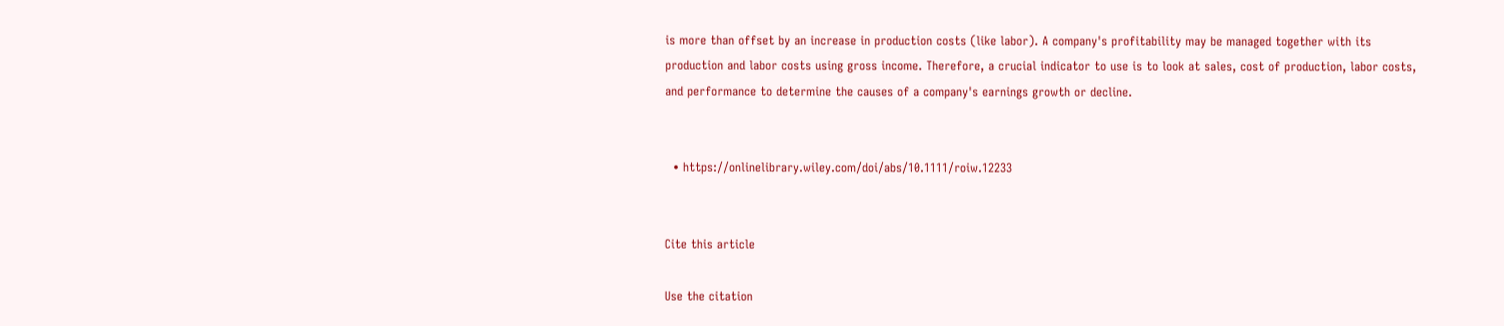is more than offset by an increase in production costs (like labor). A company's profitability may be managed together with its production and labor costs using gross income. Therefore, a crucial indicator to use is to look at sales, cost of production, labor costs, and performance to determine the causes of a company's earnings growth or decline.


  • https://onlinelibrary.wiley.com/doi/abs/10.1111/roiw.12233


Cite this article

Use the citation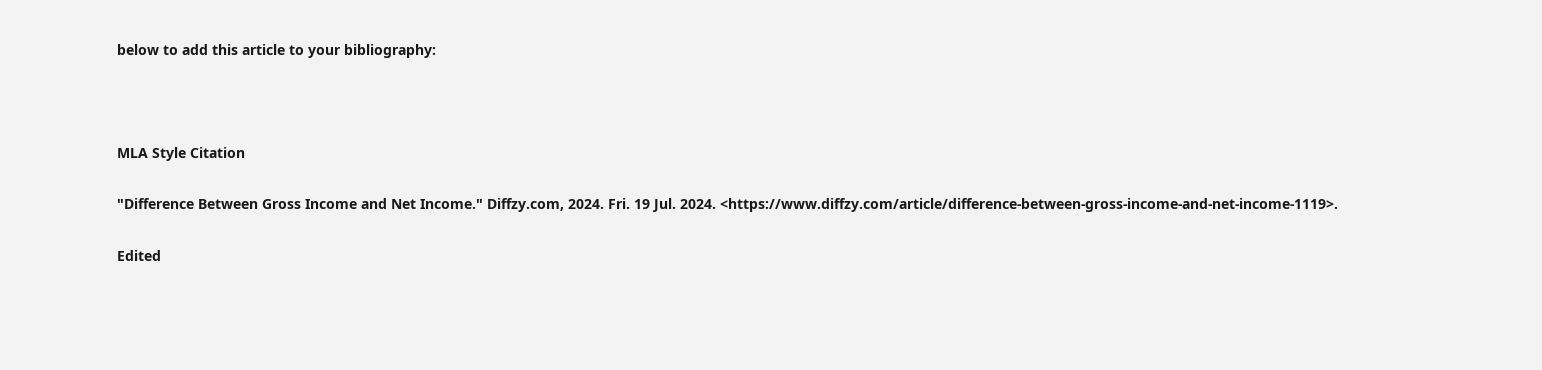below to add this article to your bibliography:



MLA Style Citation

"Difference Between Gross Income and Net Income." Diffzy.com, 2024. Fri. 19 Jul. 2024. <https://www.diffzy.com/article/difference-between-gross-income-and-net-income-1119>.

Edited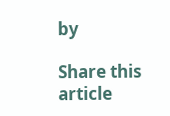by

Share this article